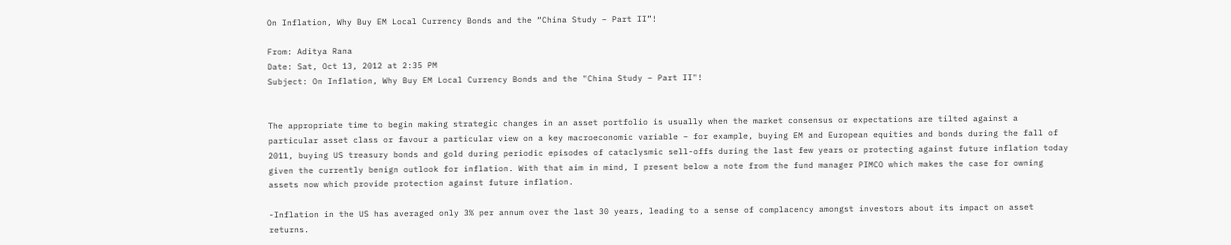On Inflation, Why Buy EM Local Currency Bonds and the “China Study – Part II”!

From: Aditya Rana
Date: Sat, Oct 13, 2012 at 2:35 PM
Subject: On Inflation, Why Buy EM Local Currency Bonds and the "China Study – Part II"!


The appropriate time to begin making strategic changes in an asset portfolio is usually when the market consensus or expectations are tilted against a particular asset class or favour a particular view on a key macroeconomic variable – for example, buying EM and European equities and bonds during the fall of 2011, buying US treasury bonds and gold during periodic episodes of cataclysmic sell-offs during the last few years or protecting against future inflation today given the currently benign outlook for inflation. With that aim in mind, I present below a note from the fund manager PIMCO which makes the case for owning assets now which provide protection against future inflation.

-Inflation in the US has averaged only 3% per annum over the last 30 years, leading to a sense of complacency amongst investors about its impact on asset returns.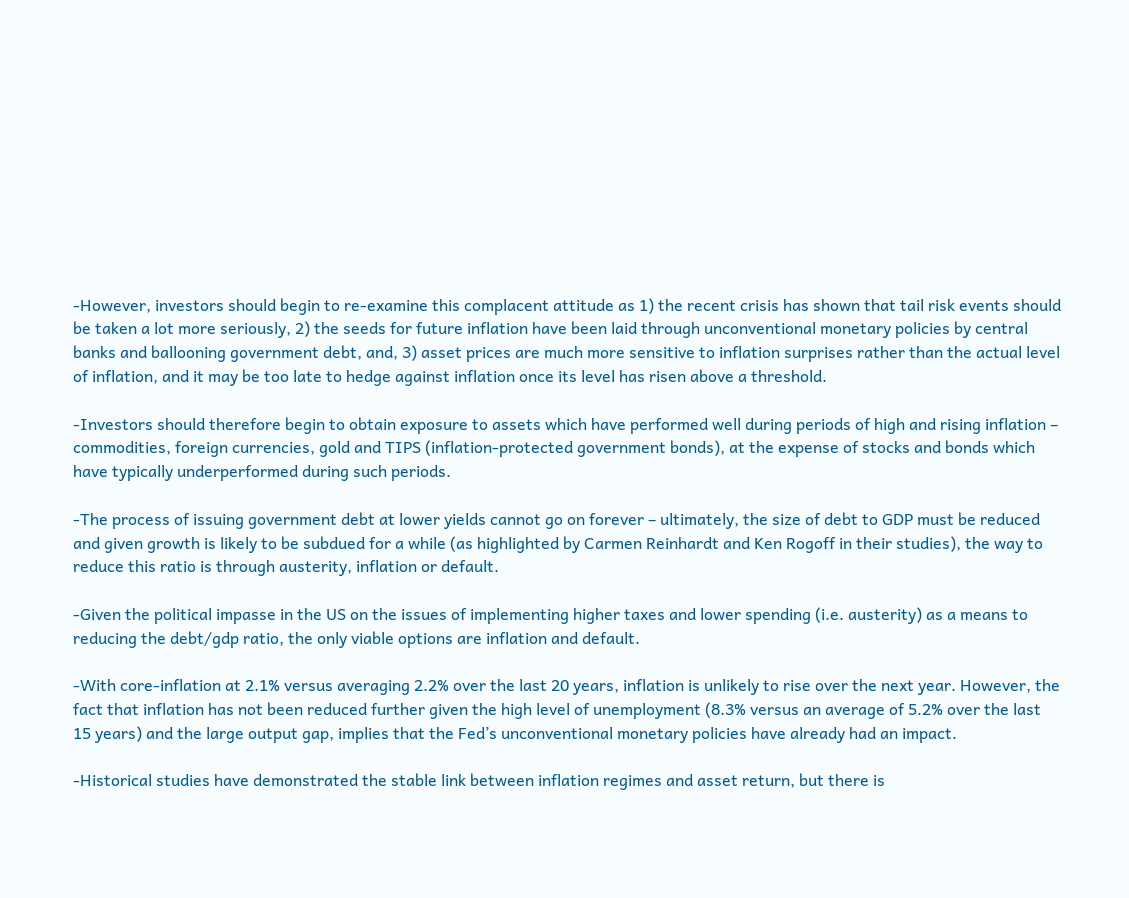-However, investors should begin to re-examine this complacent attitude as 1) the recent crisis has shown that tail risk events should be taken a lot more seriously, 2) the seeds for future inflation have been laid through unconventional monetary policies by central banks and ballooning government debt, and, 3) asset prices are much more sensitive to inflation surprises rather than the actual level of inflation, and it may be too late to hedge against inflation once its level has risen above a threshold.

-Investors should therefore begin to obtain exposure to assets which have performed well during periods of high and rising inflation – commodities, foreign currencies, gold and TIPS (inflation-protected government bonds), at the expense of stocks and bonds which have typically underperformed during such periods.

-The process of issuing government debt at lower yields cannot go on forever – ultimately, the size of debt to GDP must be reduced and given growth is likely to be subdued for a while (as highlighted by Carmen Reinhardt and Ken Rogoff in their studies), the way to reduce this ratio is through austerity, inflation or default.

-Given the political impasse in the US on the issues of implementing higher taxes and lower spending (i.e. austerity) as a means to reducing the debt/gdp ratio, the only viable options are inflation and default.

-With core-inflation at 2.1% versus averaging 2.2% over the last 20 years, inflation is unlikely to rise over the next year. However, the fact that inflation has not been reduced further given the high level of unemployment (8.3% versus an average of 5.2% over the last 15 years) and the large output gap, implies that the Fed’s unconventional monetary policies have already had an impact.

-Historical studies have demonstrated the stable link between inflation regimes and asset return, but there is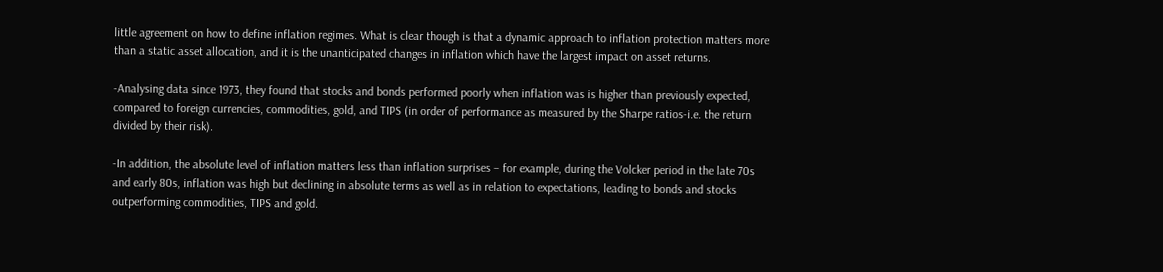little agreement on how to define inflation regimes. What is clear though is that a dynamic approach to inflation protection matters more than a static asset allocation, and it is the unanticipated changes in inflation which have the largest impact on asset returns.

-Analysing data since 1973, they found that stocks and bonds performed poorly when inflation was is higher than previously expected, compared to foreign currencies, commodities, gold, and TIPS (in order of performance as measured by the Sharpe ratios-i.e. the return divided by their risk).

-In addition, the absolute level of inflation matters less than inflation surprises – for example, during the Volcker period in the late 70s and early 80s, inflation was high but declining in absolute terms as well as in relation to expectations, leading to bonds and stocks outperforming commodities, TIPS and gold.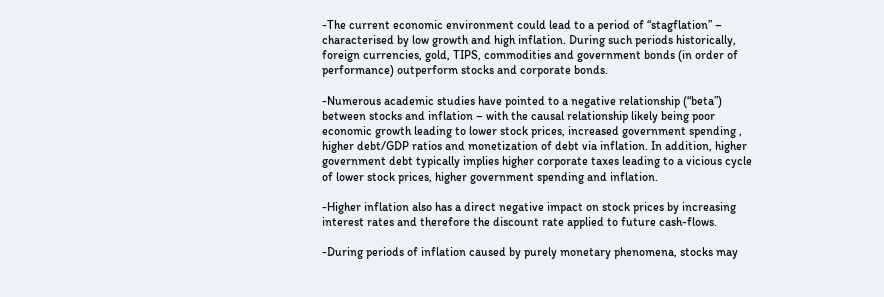-The current economic environment could lead to a period of “stagflation” – characterised by low growth and high inflation. During such periods historically, foreign currencies, gold, TIPS, commodities and government bonds (in order of performance) outperform stocks and corporate bonds.

-Numerous academic studies have pointed to a negative relationship (“beta”) between stocks and inflation – with the causal relationship likely being poor economic growth leading to lower stock prices, increased government spending , higher debt/GDP ratios and monetization of debt via inflation. In addition, higher government debt typically implies higher corporate taxes leading to a vicious cycle of lower stock prices, higher government spending and inflation.

-Higher inflation also has a direct negative impact on stock prices by increasing interest rates and therefore the discount rate applied to future cash-flows.

-During periods of inflation caused by purely monetary phenomena, stocks may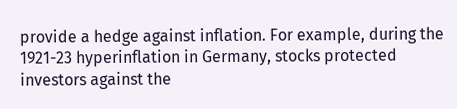provide a hedge against inflation. For example, during the 1921-23 hyperinflation in Germany, stocks protected investors against the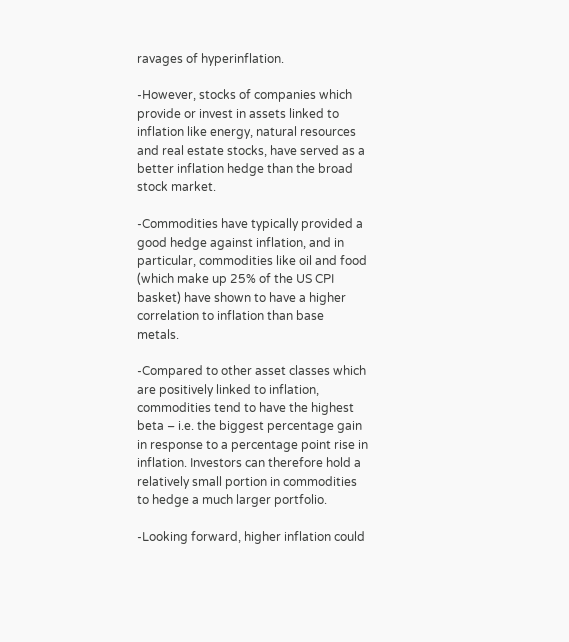ravages of hyperinflation.

-However, stocks of companies which provide or invest in assets linked to inflation like energy, natural resources and real estate stocks, have served as a better inflation hedge than the broad stock market.

-Commodities have typically provided a good hedge against inflation, and in particular, commodities like oil and food (which make up 25% of the US CPI basket) have shown to have a higher correlation to inflation than base metals.

-Compared to other asset classes which are positively linked to inflation, commodities tend to have the highest beta – i.e. the biggest percentage gain in response to a percentage point rise in inflation. Investors can therefore hold a relatively small portion in commodities to hedge a much larger portfolio.

-Looking forward, higher inflation could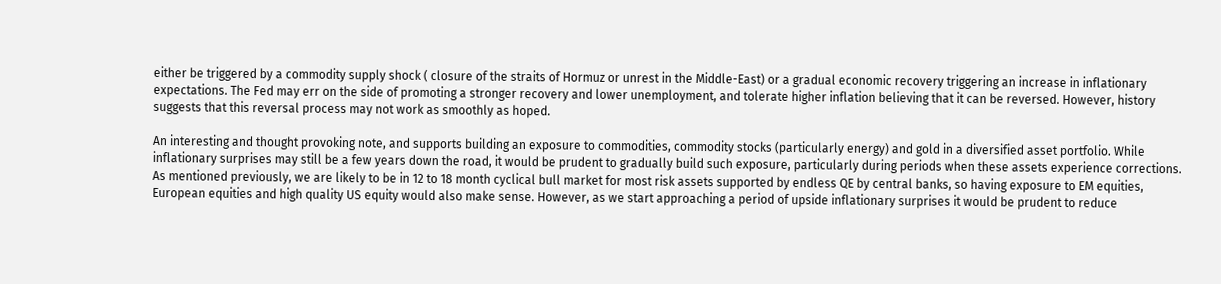either be triggered by a commodity supply shock ( closure of the straits of Hormuz or unrest in the Middle-East) or a gradual economic recovery triggering an increase in inflationary expectations. The Fed may err on the side of promoting a stronger recovery and lower unemployment, and tolerate higher inflation believing that it can be reversed. However, history suggests that this reversal process may not work as smoothly as hoped.

An interesting and thought provoking note, and supports building an exposure to commodities, commodity stocks (particularly energy) and gold in a diversified asset portfolio. While inflationary surprises may still be a few years down the road, it would be prudent to gradually build such exposure, particularly during periods when these assets experience corrections. As mentioned previously, we are likely to be in 12 to 18 month cyclical bull market for most risk assets supported by endless QE by central banks, so having exposure to EM equities, European equities and high quality US equity would also make sense. However, as we start approaching a period of upside inflationary surprises it would be prudent to reduce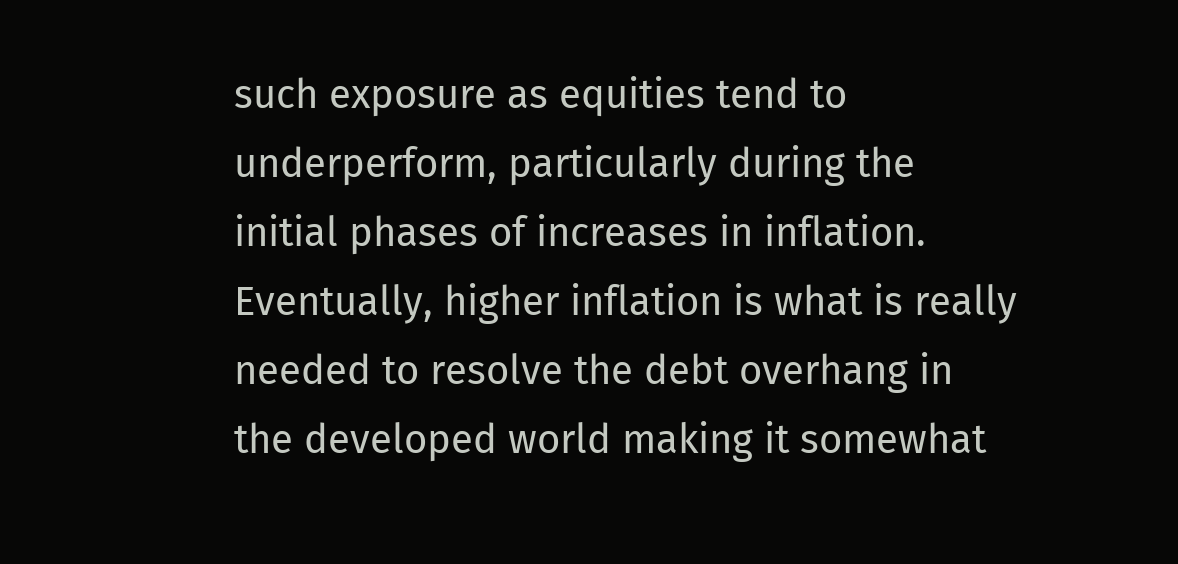such exposure as equities tend to underperform, particularly during the initial phases of increases in inflation. Eventually, higher inflation is what is really needed to resolve the debt overhang in the developed world making it somewhat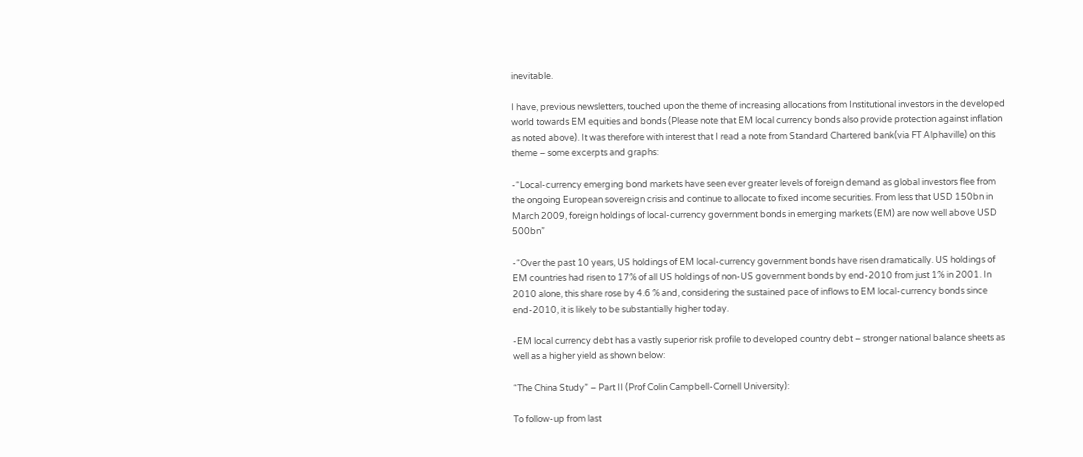inevitable.

I have, previous newsletters, touched upon the theme of increasing allocations from Institutional investors in the developed world towards EM equities and bonds (Please note that EM local currency bonds also provide protection against inflation as noted above). It was therefore with interest that I read a note from Standard Chartered bank(via FT Alphaville) on this theme – some excerpts and graphs:

-“Local-currency emerging bond markets have seen ever greater levels of foreign demand as global investors flee from the ongoing European sovereign crisis and continue to allocate to fixed income securities. From less that USD 150bn in March 2009, foreign holdings of local-currency government bonds in emerging markets (EM) are now well above USD 500bn”

-“Over the past 10 years, US holdings of EM local-currency government bonds have risen dramatically. US holdings of EM countries had risen to 17% of all US holdings of non-US government bonds by end-2010 from just 1% in 2001. In 2010 alone, this share rose by 4.6 % and, considering the sustained pace of inflows to EM local-currency bonds since end-2010, it is likely to be substantially higher today.

-EM local currency debt has a vastly superior risk profile to developed country debt – stronger national balance sheets as well as a higher yield as shown below:

“The China Study” – Part II (Prof Colin Campbell-Cornell University):

To follow-up from last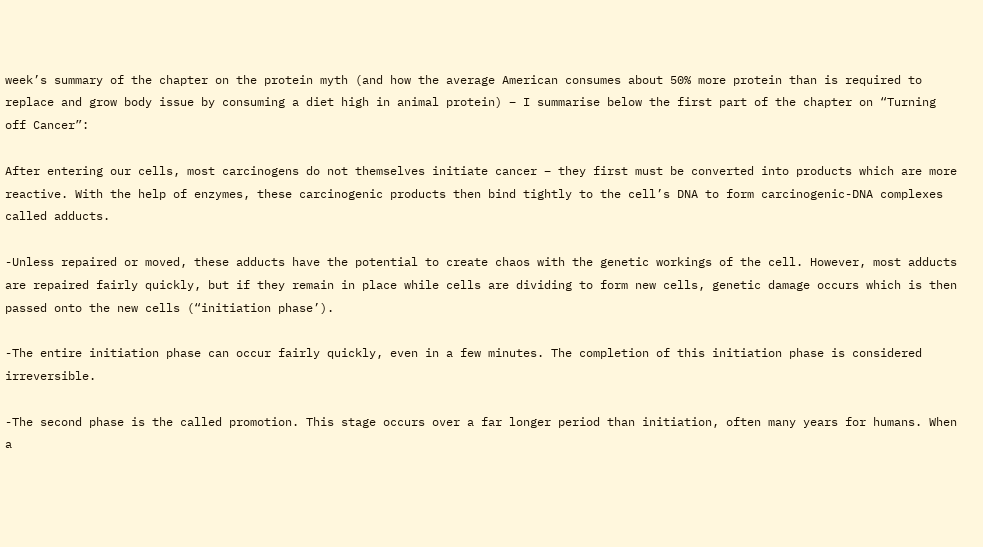week’s summary of the chapter on the protein myth (and how the average American consumes about 50% more protein than is required to replace and grow body issue by consuming a diet high in animal protein) – I summarise below the first part of the chapter on “Turning off Cancer”:

After entering our cells, most carcinogens do not themselves initiate cancer – they first must be converted into products which are more reactive. With the help of enzymes, these carcinogenic products then bind tightly to the cell’s DNA to form carcinogenic-DNA complexes called adducts.

-Unless repaired or moved, these adducts have the potential to create chaos with the genetic workings of the cell. However, most adducts are repaired fairly quickly, but if they remain in place while cells are dividing to form new cells, genetic damage occurs which is then passed onto the new cells (“initiation phase’).

-The entire initiation phase can occur fairly quickly, even in a few minutes. The completion of this initiation phase is considered irreversible.

-The second phase is the called promotion. This stage occurs over a far longer period than initiation, often many years for humans. When a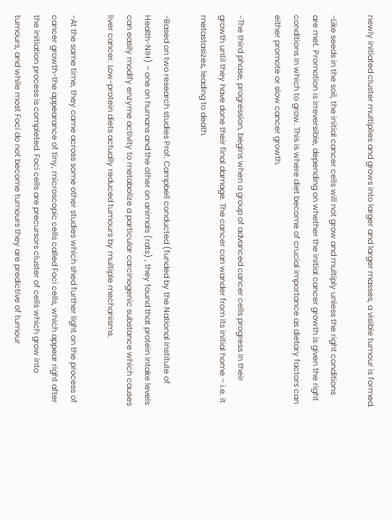newly initiated cluster multiplies and grows into larger and larger masses, a visible tumour is formed.

-Like seeds in the soil, the initial cancer cells will not grow and multiply unless the right conditions are met. Promotion is irreversible, depending on whether the initial cancer growth is given the right conditions in which to grow. This is where diet become of crucial importance as dietary factors can either promote or slow cancer growth.

-The third phase, progression, begins when a group of advanced cancer cells progress in their growth until they have done their final damage. The cancer can wander from its initial home – i.e. it metastasizes, leading to death.

-Based on two research studies Prof. Campbell conducted (funded by the National Institute of Health-NIH) – one on humans and the other on animals (rats) , they found that protein intake levels can easily modify enzyme activity to metabolize a particular carcinogenic substance which causes liver cancer. Low-protein diets actually reduced tumours by multiple mechanisms.

-At the same time, they came across some other studies which shed further light on the process of cancer growth-the appearance of tiny, microscopic cells called Foci cells, which appear right after the initiation process is completed. Foci cells are precursors cluster of cells which grow into tumours, and while most Foci do not become tumours they are predictive of tumour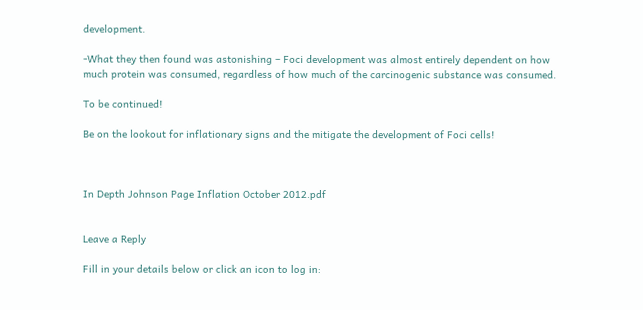development.

-What they then found was astonishing – Foci development was almost entirely dependent on how much protein was consumed, regardless of how much of the carcinogenic substance was consumed.

To be continued!

Be on the lookout for inflationary signs and the mitigate the development of Foci cells!



In Depth Johnson Page Inflation October 2012.pdf


Leave a Reply

Fill in your details below or click an icon to log in: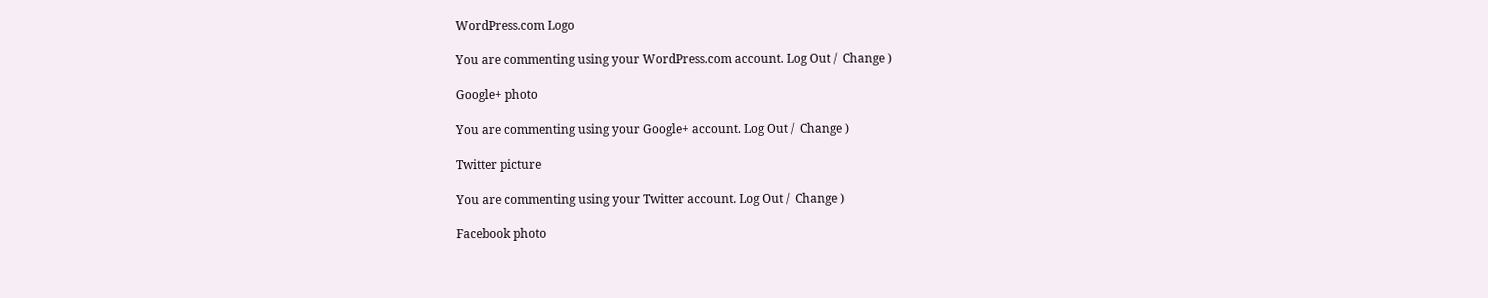WordPress.com Logo

You are commenting using your WordPress.com account. Log Out /  Change )

Google+ photo

You are commenting using your Google+ account. Log Out /  Change )

Twitter picture

You are commenting using your Twitter account. Log Out /  Change )

Facebook photo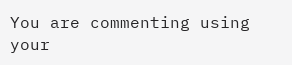You are commenting using your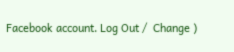Facebook account. Log Out /  Change )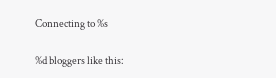Connecting to %s

%d bloggers like this: